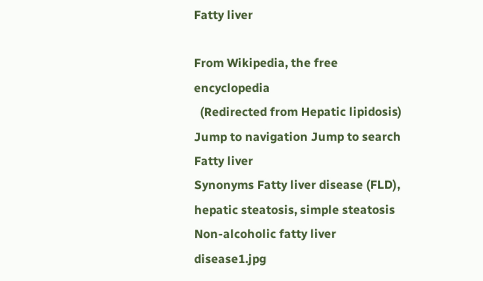Fatty liver

From Wikipedia, the free encyclopedia
  (Redirected from Hepatic lipidosis)
Jump to navigation Jump to search
Fatty liver
Synonyms Fatty liver disease (FLD), hepatic steatosis, simple steatosis
Non-alcoholic fatty liver disease1.jpg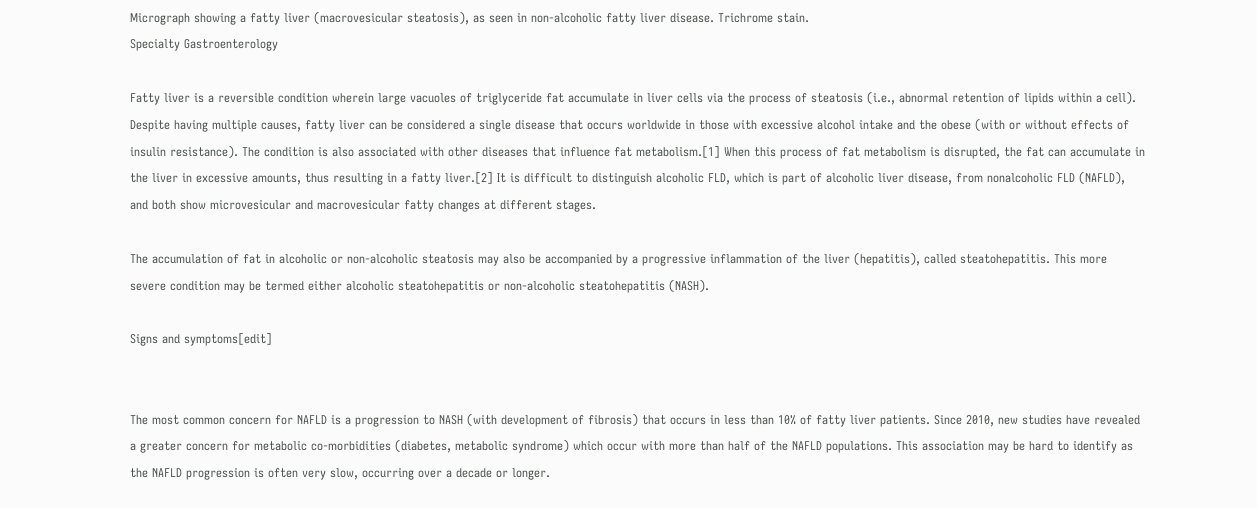Micrograph showing a fatty liver (macrovesicular steatosis), as seen in non-alcoholic fatty liver disease. Trichrome stain.
Specialty Gastroenterology

Fatty liver is a reversible condition wherein large vacuoles of triglyceride fat accumulate in liver cells via the process of steatosis (i.e., abnormal retention of lipids within a cell). Despite having multiple causes, fatty liver can be considered a single disease that occurs worldwide in those with excessive alcohol intake and the obese (with or without effects of insulin resistance). The condition is also associated with other diseases that influence fat metabolism.[1] When this process of fat metabolism is disrupted, the fat can accumulate in the liver in excessive amounts, thus resulting in a fatty liver.[2] It is difficult to distinguish alcoholic FLD, which is part of alcoholic liver disease, from nonalcoholic FLD (NAFLD), and both show microvesicular and macrovesicular fatty changes at different stages.

The accumulation of fat in alcoholic or non-alcoholic steatosis may also be accompanied by a progressive inflammation of the liver (hepatitis), called steatohepatitis. This more severe condition may be termed either alcoholic steatohepatitis or non-alcoholic steatohepatitis (NASH).

Signs and symptoms[edit]


The most common concern for NAFLD is a progression to NASH (with development of fibrosis) that occurs in less than 10% of fatty liver patients. Since 2010, new studies have revealed a greater concern for metabolic co-morbidities (diabetes, metabolic syndrome) which occur with more than half of the NAFLD populations. This association may be hard to identify as the NAFLD progression is often very slow, occurring over a decade or longer.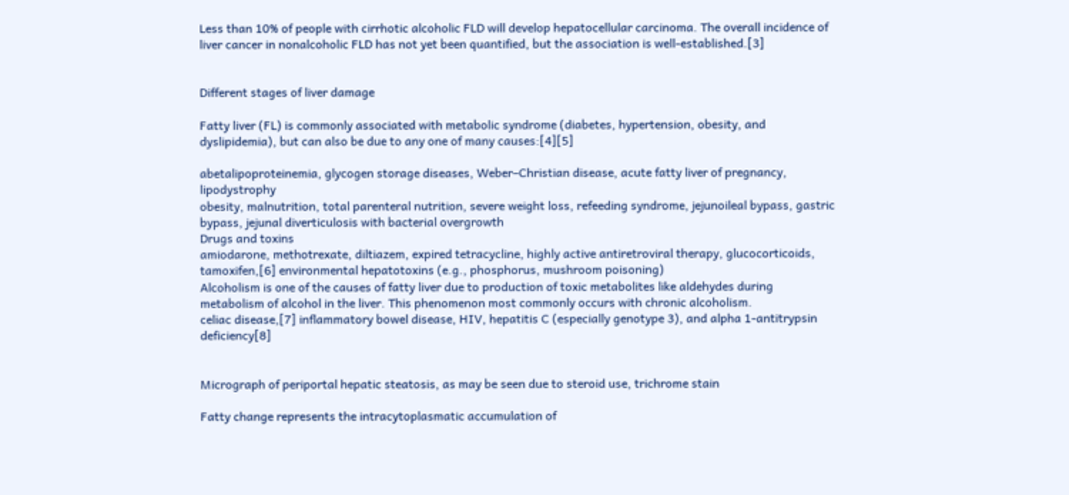Less than 10% of people with cirrhotic alcoholic FLD will develop hepatocellular carcinoma. The overall incidence of liver cancer in nonalcoholic FLD has not yet been quantified, but the association is well-established.[3]


Different stages of liver damage

Fatty liver (FL) is commonly associated with metabolic syndrome (diabetes, hypertension, obesity, and dyslipidemia), but can also be due to any one of many causes:[4][5]

abetalipoproteinemia, glycogen storage diseases, Weber–Christian disease, acute fatty liver of pregnancy, lipodystrophy
obesity, malnutrition, total parenteral nutrition, severe weight loss, refeeding syndrome, jejunoileal bypass, gastric bypass, jejunal diverticulosis with bacterial overgrowth
Drugs and toxins
amiodarone, methotrexate, diltiazem, expired tetracycline, highly active antiretroviral therapy, glucocorticoids, tamoxifen,[6] environmental hepatotoxins (e.g., phosphorus, mushroom poisoning)
Alcoholism is one of the causes of fatty liver due to production of toxic metabolites like aldehydes during metabolism of alcohol in the liver. This phenomenon most commonly occurs with chronic alcoholism.
celiac disease,[7] inflammatory bowel disease, HIV, hepatitis C (especially genotype 3), and alpha 1-antitrypsin deficiency[8]


Micrograph of periportal hepatic steatosis, as may be seen due to steroid use, trichrome stain

Fatty change represents the intracytoplasmatic accumulation of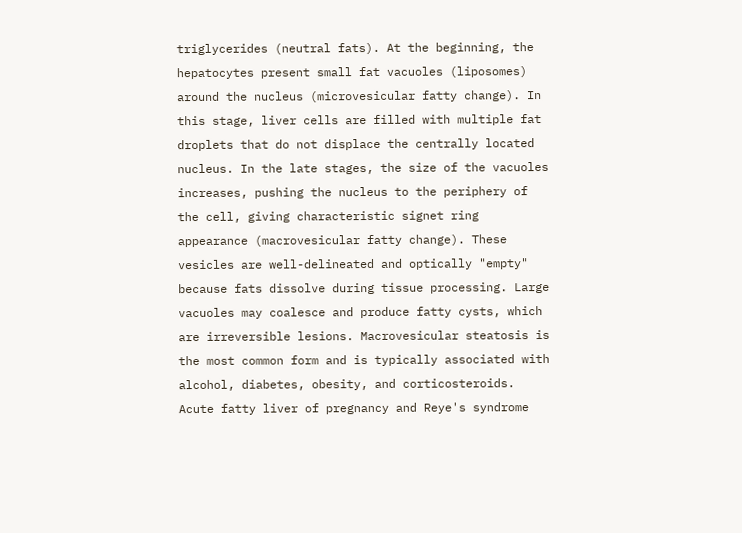triglycerides (neutral fats). At the beginning, the hepatocytes present small fat vacuoles (liposomes) around the nucleus (microvesicular fatty change). In this stage, liver cells are filled with multiple fat droplets that do not displace the centrally located nucleus. In the late stages, the size of the vacuoles increases, pushing the nucleus to the periphery of the cell, giving characteristic signet ring appearance (macrovesicular fatty change). These vesicles are well-delineated and optically "empty" because fats dissolve during tissue processing. Large vacuoles may coalesce and produce fatty cysts, which are irreversible lesions. Macrovesicular steatosis is the most common form and is typically associated with alcohol, diabetes, obesity, and corticosteroids. Acute fatty liver of pregnancy and Reye's syndrome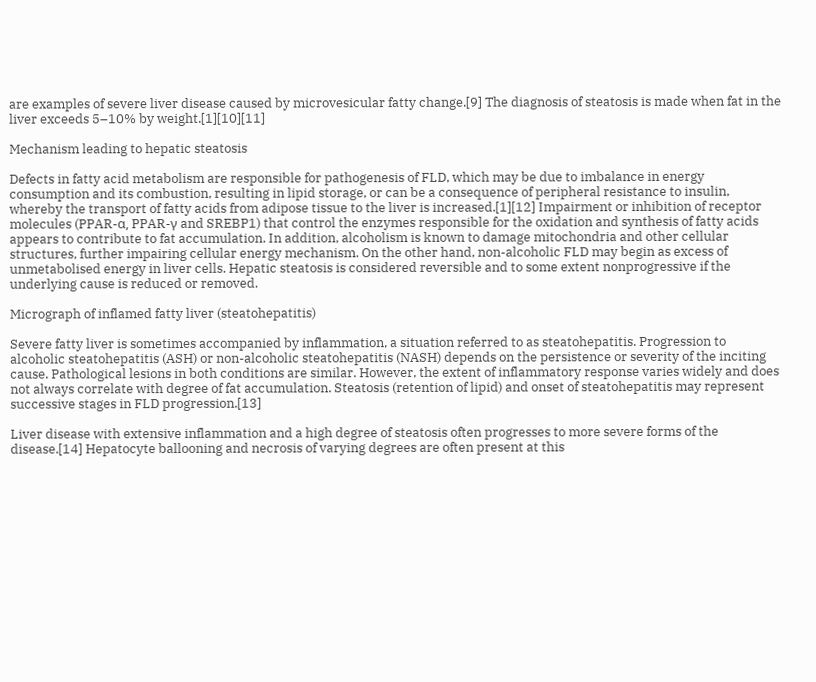are examples of severe liver disease caused by microvesicular fatty change.[9] The diagnosis of steatosis is made when fat in the liver exceeds 5–10% by weight.[1][10][11]

Mechanism leading to hepatic steatosis

Defects in fatty acid metabolism are responsible for pathogenesis of FLD, which may be due to imbalance in energy consumption and its combustion, resulting in lipid storage, or can be a consequence of peripheral resistance to insulin, whereby the transport of fatty acids from adipose tissue to the liver is increased.[1][12] Impairment or inhibition of receptor molecules (PPAR-α, PPAR-γ and SREBP1) that control the enzymes responsible for the oxidation and synthesis of fatty acids appears to contribute to fat accumulation. In addition, alcoholism is known to damage mitochondria and other cellular structures, further impairing cellular energy mechanism. On the other hand, non-alcoholic FLD may begin as excess of unmetabolised energy in liver cells. Hepatic steatosis is considered reversible and to some extent nonprogressive if the underlying cause is reduced or removed.

Micrograph of inflamed fatty liver (steatohepatitis)

Severe fatty liver is sometimes accompanied by inflammation, a situation referred to as steatohepatitis. Progression to alcoholic steatohepatitis (ASH) or non-alcoholic steatohepatitis (NASH) depends on the persistence or severity of the inciting cause. Pathological lesions in both conditions are similar. However, the extent of inflammatory response varies widely and does not always correlate with degree of fat accumulation. Steatosis (retention of lipid) and onset of steatohepatitis may represent successive stages in FLD progression.[13]

Liver disease with extensive inflammation and a high degree of steatosis often progresses to more severe forms of the disease.[14] Hepatocyte ballooning and necrosis of varying degrees are often present at this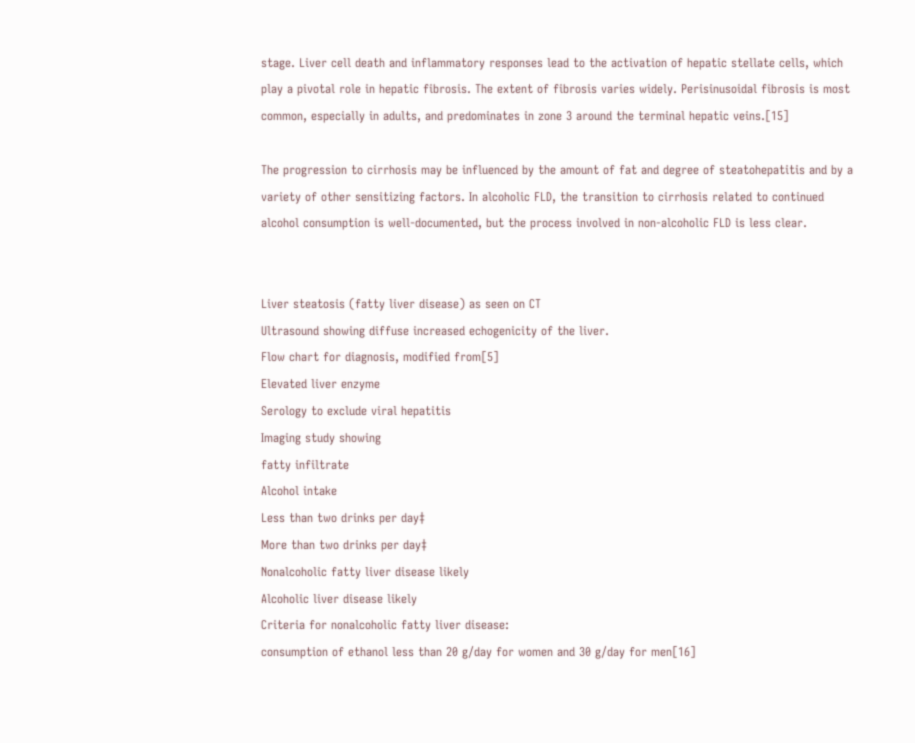stage. Liver cell death and inflammatory responses lead to the activation of hepatic stellate cells, which play a pivotal role in hepatic fibrosis. The extent of fibrosis varies widely. Perisinusoidal fibrosis is most common, especially in adults, and predominates in zone 3 around the terminal hepatic veins.[15]

The progression to cirrhosis may be influenced by the amount of fat and degree of steatohepatitis and by a variety of other sensitizing factors. In alcoholic FLD, the transition to cirrhosis related to continued alcohol consumption is well-documented, but the process involved in non-alcoholic FLD is less clear.


Liver steatosis (fatty liver disease) as seen on CT
Ultrasound showing diffuse increased echogenicity of the liver.
Flow chart for diagnosis, modified from[5]
Elevated liver enzyme
Serology to exclude viral hepatitis
Imaging study showing
fatty infiltrate
Alcohol intake
Less than two drinks per day‡
More than two drinks per day‡
Nonalcoholic fatty liver disease likely
Alcoholic liver disease likely
Criteria for nonalcoholic fatty liver disease:
consumption of ethanol less than 20 g/day for women and 30 g/day for men[16]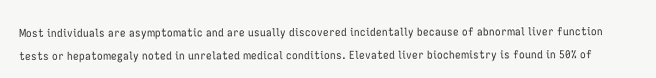Most individuals are asymptomatic and are usually discovered incidentally because of abnormal liver function tests or hepatomegaly noted in unrelated medical conditions. Elevated liver biochemistry is found in 50% of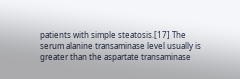patients with simple steatosis.[17] The serum alanine transaminase level usually is greater than the aspartate transaminase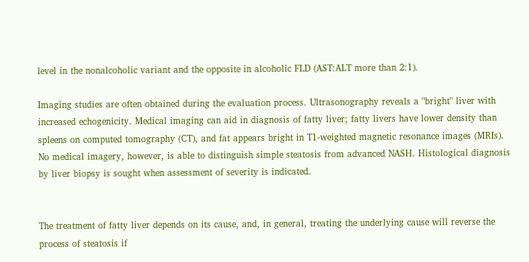level in the nonalcoholic variant and the opposite in alcoholic FLD (AST:ALT more than 2:1).

Imaging studies are often obtained during the evaluation process. Ultrasonography reveals a "bright" liver with increased echogenicity. Medical imaging can aid in diagnosis of fatty liver; fatty livers have lower density than spleens on computed tomography (CT), and fat appears bright in T1-weighted magnetic resonance images (MRIs). No medical imagery, however, is able to distinguish simple steatosis from advanced NASH. Histological diagnosis by liver biopsy is sought when assessment of severity is indicated.


The treatment of fatty liver depends on its cause, and, in general, treating the underlying cause will reverse the process of steatosis if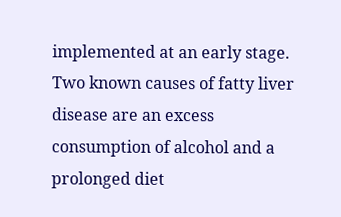implemented at an early stage. Two known causes of fatty liver disease are an excess consumption of alcohol and a prolonged diet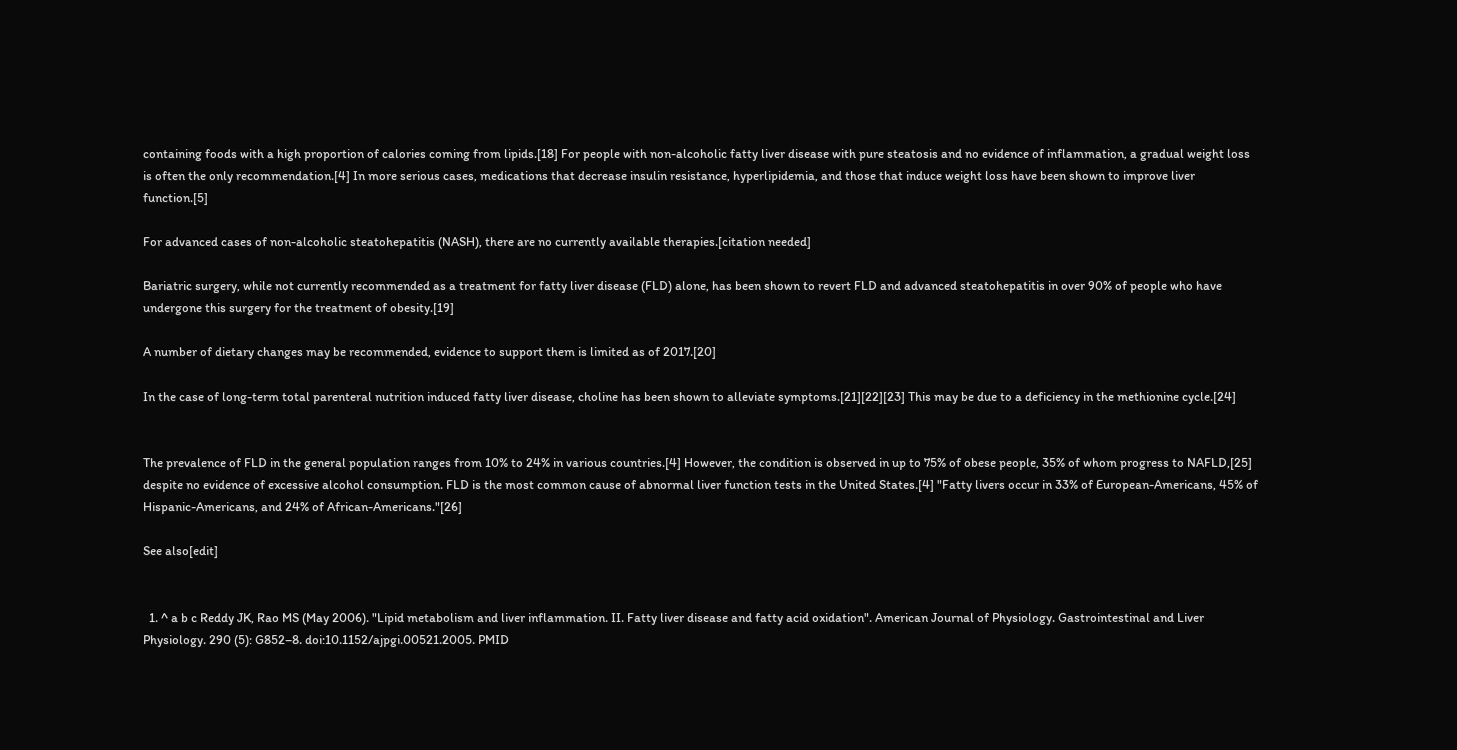containing foods with a high proportion of calories coming from lipids.[18] For people with non-alcoholic fatty liver disease with pure steatosis and no evidence of inflammation, a gradual weight loss is often the only recommendation.[4] In more serious cases, medications that decrease insulin resistance, hyperlipidemia, and those that induce weight loss have been shown to improve liver function.[5]

For advanced cases of non-alcoholic steatohepatitis (NASH), there are no currently available therapies.[citation needed]

Bariatric surgery, while not currently recommended as a treatment for fatty liver disease (FLD) alone, has been shown to revert FLD and advanced steatohepatitis in over 90% of people who have undergone this surgery for the treatment of obesity.[19]

A number of dietary changes may be recommended, evidence to support them is limited as of 2017.[20]

In the case of long-term total parenteral nutrition induced fatty liver disease, choline has been shown to alleviate symptoms.[21][22][23] This may be due to a deficiency in the methionine cycle.[24]


The prevalence of FLD in the general population ranges from 10% to 24% in various countries.[4] However, the condition is observed in up to 75% of obese people, 35% of whom progress to NAFLD,[25] despite no evidence of excessive alcohol consumption. FLD is the most common cause of abnormal liver function tests in the United States.[4] "Fatty livers occur in 33% of European-Americans, 45% of Hispanic-Americans, and 24% of African-Americans."[26]

See also[edit]


  1. ^ a b c Reddy JK, Rao MS (May 2006). "Lipid metabolism and liver inflammation. II. Fatty liver disease and fatty acid oxidation". American Journal of Physiology. Gastrointestinal and Liver Physiology. 290 (5): G852–8. doi:10.1152/ajpgi.00521.2005. PMID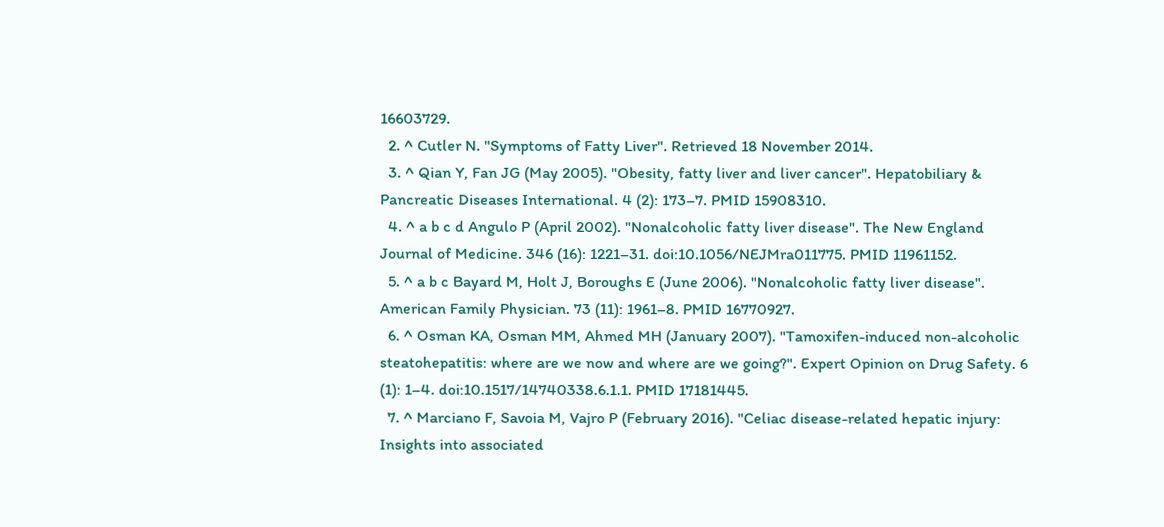16603729.
  2. ^ Cutler N. "Symptoms of Fatty Liver". Retrieved 18 November 2014.
  3. ^ Qian Y, Fan JG (May 2005). "Obesity, fatty liver and liver cancer". Hepatobiliary & Pancreatic Diseases International. 4 (2): 173–7. PMID 15908310.
  4. ^ a b c d Angulo P (April 2002). "Nonalcoholic fatty liver disease". The New England Journal of Medicine. 346 (16): 1221–31. doi:10.1056/NEJMra011775. PMID 11961152.
  5. ^ a b c Bayard M, Holt J, Boroughs E (June 2006). "Nonalcoholic fatty liver disease". American Family Physician. 73 (11): 1961–8. PMID 16770927.
  6. ^ Osman KA, Osman MM, Ahmed MH (January 2007). "Tamoxifen-induced non-alcoholic steatohepatitis: where are we now and where are we going?". Expert Opinion on Drug Safety. 6 (1): 1–4. doi:10.1517/14740338.6.1.1. PMID 17181445.
  7. ^ Marciano F, Savoia M, Vajro P (February 2016). "Celiac disease-related hepatic injury: Insights into associated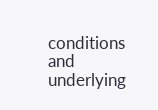conditions and underlying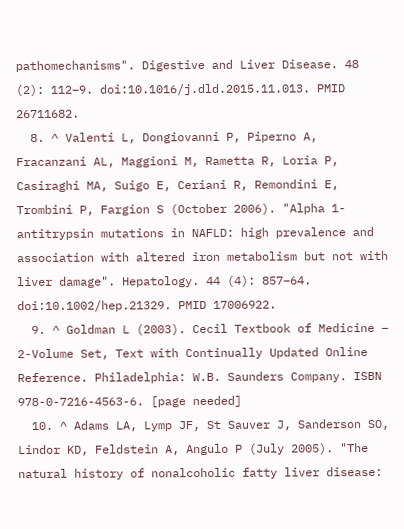pathomechanisms". Digestive and Liver Disease. 48 (2): 112–9. doi:10.1016/j.dld.2015.11.013. PMID 26711682.
  8. ^ Valenti L, Dongiovanni P, Piperno A, Fracanzani AL, Maggioni M, Rametta R, Loria P, Casiraghi MA, Suigo E, Ceriani R, Remondini E, Trombini P, Fargion S (October 2006). "Alpha 1-antitrypsin mutations in NAFLD: high prevalence and association with altered iron metabolism but not with liver damage". Hepatology. 44 (4): 857–64. doi:10.1002/hep.21329. PMID 17006922.
  9. ^ Goldman L (2003). Cecil Textbook of Medicine – 2-Volume Set, Text with Continually Updated Online Reference. Philadelphia: W.B. Saunders Company. ISBN 978-0-7216-4563-6. [page needed]
  10. ^ Adams LA, Lymp JF, St Sauver J, Sanderson SO, Lindor KD, Feldstein A, Angulo P (July 2005). "The natural history of nonalcoholic fatty liver disease: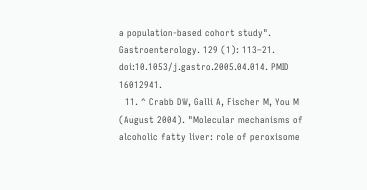a population-based cohort study". Gastroenterology. 129 (1): 113–21. doi:10.1053/j.gastro.2005.04.014. PMID 16012941.
  11. ^ Crabb DW, Galli A, Fischer M, You M (August 2004). "Molecular mechanisms of alcoholic fatty liver: role of peroxisome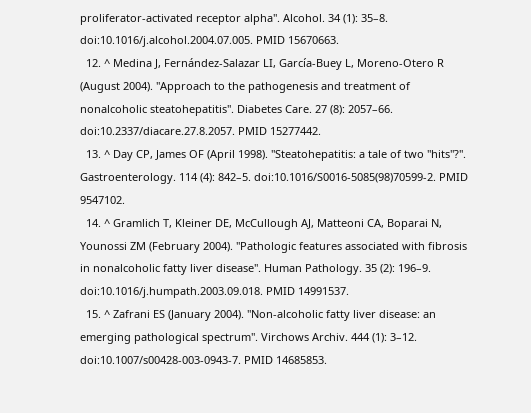proliferator-activated receptor alpha". Alcohol. 34 (1): 35–8. doi:10.1016/j.alcohol.2004.07.005. PMID 15670663.
  12. ^ Medina J, Fernández-Salazar LI, García-Buey L, Moreno-Otero R (August 2004). "Approach to the pathogenesis and treatment of nonalcoholic steatohepatitis". Diabetes Care. 27 (8): 2057–66. doi:10.2337/diacare.27.8.2057. PMID 15277442.
  13. ^ Day CP, James OF (April 1998). "Steatohepatitis: a tale of two "hits"?". Gastroenterology. 114 (4): 842–5. doi:10.1016/S0016-5085(98)70599-2. PMID 9547102.
  14. ^ Gramlich T, Kleiner DE, McCullough AJ, Matteoni CA, Boparai N, Younossi ZM (February 2004). "Pathologic features associated with fibrosis in nonalcoholic fatty liver disease". Human Pathology. 35 (2): 196–9. doi:10.1016/j.humpath.2003.09.018. PMID 14991537.
  15. ^ Zafrani ES (January 2004). "Non-alcoholic fatty liver disease: an emerging pathological spectrum". Virchows Archiv. 444 (1): 3–12. doi:10.1007/s00428-003-0943-7. PMID 14685853.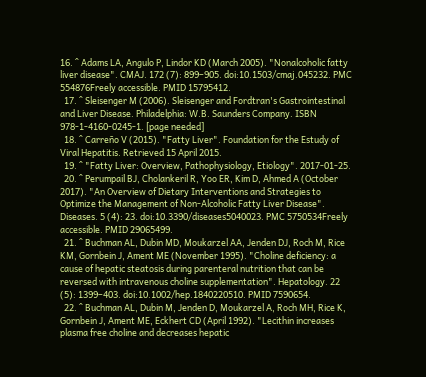16. ^ Adams LA, Angulo P, Lindor KD (March 2005). "Nonalcoholic fatty liver disease". CMAJ. 172 (7): 899–905. doi:10.1503/cmaj.045232. PMC 554876Freely accessible. PMID 15795412.
  17. ^ Sleisenger M (2006). Sleisenger and Fordtran's Gastrointestinal and Liver Disease. Philadelphia: W.B. Saunders Company. ISBN 978-1-4160-0245-1. [page needed]
  18. ^ Carreño V (2015). "Fatty Liver". Foundation for the Estudy of Viral Hepatitis. Retrieved 15 April 2015.
  19. ^ "Fatty Liver: Overview, Pathophysiology, Etiology". 2017-01-25.
  20. ^ Perumpail BJ, Cholankeril R, Yoo ER, Kim D, Ahmed A (October 2017). "An Overview of Dietary Interventions and Strategies to Optimize the Management of Non-Alcoholic Fatty Liver Disease". Diseases. 5 (4): 23. doi:10.3390/diseases5040023. PMC 5750534Freely accessible. PMID 29065499.
  21. ^ Buchman AL, Dubin MD, Moukarzel AA, Jenden DJ, Roch M, Rice KM, Gornbein J, Ament ME (November 1995). "Choline deficiency: a cause of hepatic steatosis during parenteral nutrition that can be reversed with intravenous choline supplementation". Hepatology. 22 (5): 1399–403. doi:10.1002/hep.1840220510. PMID 7590654.
  22. ^ Buchman AL, Dubin M, Jenden D, Moukarzel A, Roch MH, Rice K, Gornbein J, Ament ME, Eckhert CD (April 1992). "Lecithin increases plasma free choline and decreases hepatic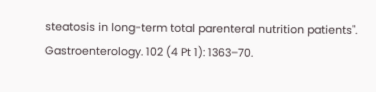steatosis in long-term total parenteral nutrition patients". Gastroenterology. 102 (4 Pt 1): 1363–70.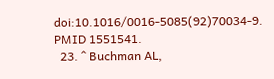doi:10.1016/0016-5085(92)70034-9. PMID 1551541.
  23. ^ Buchman AL,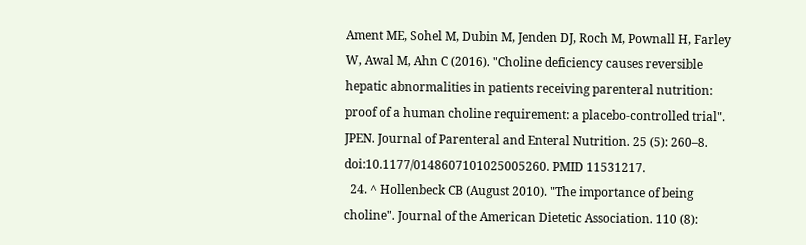Ament ME, Sohel M, Dubin M, Jenden DJ, Roch M, Pownall H, Farley W, Awal M, Ahn C (2016). "Choline deficiency causes reversible hepatic abnormalities in patients receiving parenteral nutrition: proof of a human choline requirement: a placebo-controlled trial". JPEN. Journal of Parenteral and Enteral Nutrition. 25 (5): 260–8. doi:10.1177/0148607101025005260. PMID 11531217.
  24. ^ Hollenbeck CB (August 2010). "The importance of being choline". Journal of the American Dietetic Association. 110 (8):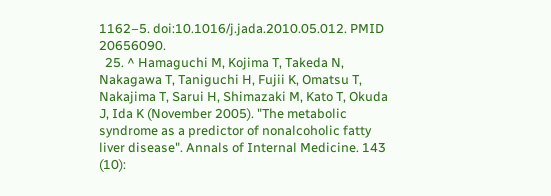1162–5. doi:10.1016/j.jada.2010.05.012. PMID 20656090.
  25. ^ Hamaguchi M, Kojima T, Takeda N, Nakagawa T, Taniguchi H, Fujii K, Omatsu T, Nakajima T, Sarui H, Shimazaki M, Kato T, Okuda J, Ida K (November 2005). "The metabolic syndrome as a predictor of nonalcoholic fatty liver disease". Annals of Internal Medicine. 143 (10):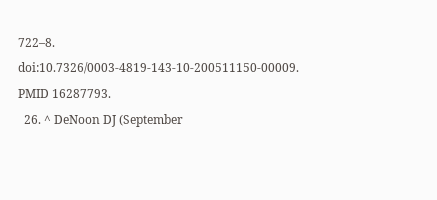722–8. doi:10.7326/0003-4819-143-10-200511150-00009. PMID 16287793.
  26. ^ DeNoon DJ (September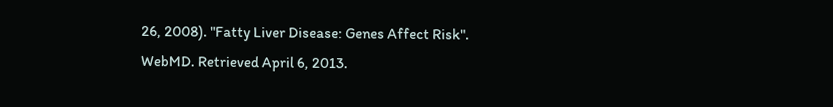26, 2008). "Fatty Liver Disease: Genes Affect Risk". WebMD. Retrieved April 6, 2013.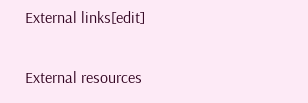External links[edit]

External resources